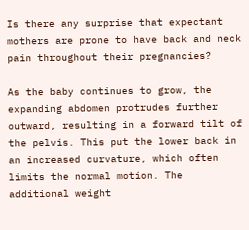Is there any surprise that expectant mothers are prone to have back and neck pain throughout their pregnancies?

As the baby continues to grow, the expanding abdomen protrudes further outward, resulting in a forward tilt of the pelvis. This put the lower back in an increased curvature, which often limits the normal motion. The additional weight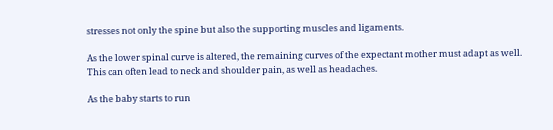stresses not only the spine but also the supporting muscles and ligaments.

As the lower spinal curve is altered, the remaining curves of the expectant mother must adapt as well. This can often lead to neck and shoulder pain, as well as headaches.

As the baby starts to run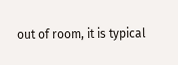out of room, it is typical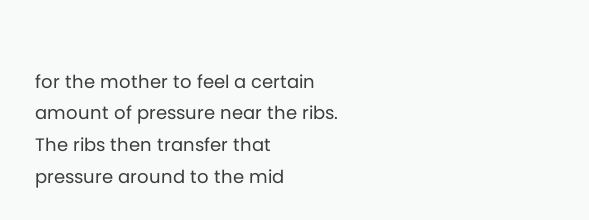for the mother to feel a certain amount of pressure near the ribs. The ribs then transfer that pressure around to the mid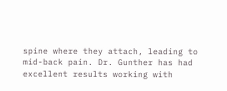spine where they attach, leading to mid-back pain. Dr. Gunther has had excellent results working with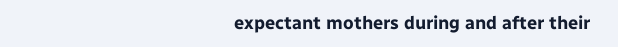expectant mothers during and after their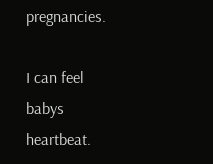pregnancies.

I can feel babys heartbeat.